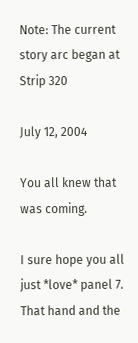Note: The current story arc began at Strip 320

July 12, 2004

You all knew that was coming.

I sure hope you all just *love* panel 7. That hand and the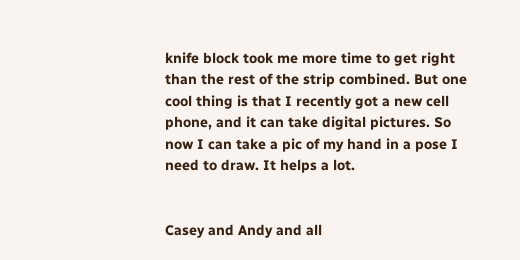knife block took me more time to get right than the rest of the strip combined. But one cool thing is that I recently got a new cell phone, and it can take digital pictures. So now I can take a pic of my hand in a pose I need to draw. It helps a lot.


Casey and Andy and all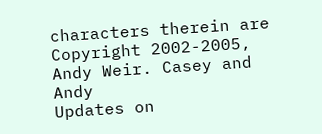characters therein are Copyright 2002-2005, Andy Weir. Casey and Andy
Updates on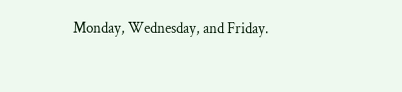Monday, Wednesday, and Friday.